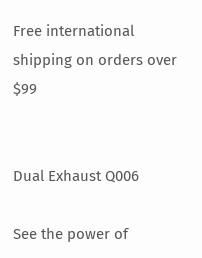Free international shipping on orders over $99


Dual Exhaust Q006

See the power of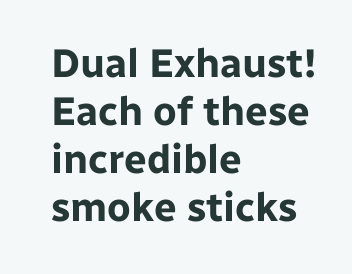Dual Exhaust! Each of these incredible smoke sticks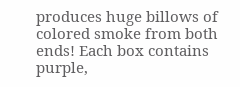produces huge billows of colored smoke from both ends! Each box contains purple,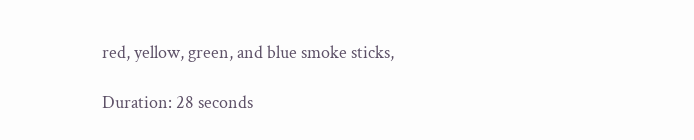red, yellow, green, and blue smoke sticks,

Duration: 28 seconds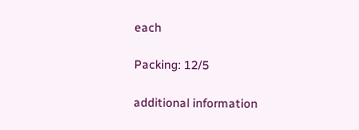each

Packing: 12/5

additional information